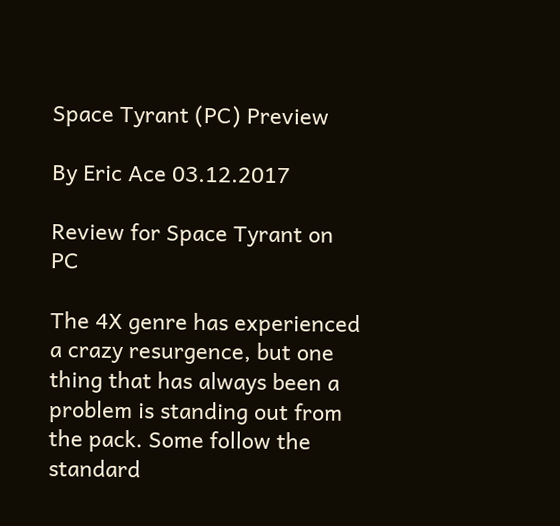Space Tyrant (PC) Preview

By Eric Ace 03.12.2017

Review for Space Tyrant on PC

The 4X genre has experienced a crazy resurgence, but one thing that has always been a problem is standing out from the pack. Some follow the standard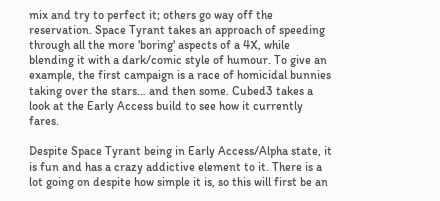mix and try to perfect it; others go way off the reservation. Space Tyrant takes an approach of speeding through all the more 'boring' aspects of a 4X, while blending it with a dark/comic style of humour. To give an example, the first campaign is a race of homicidal bunnies taking over the stars… and then some. Cubed3 takes a look at the Early Access build to see how it currently fares.

Despite Space Tyrant being in Early Access/Alpha state, it is fun and has a crazy addictive element to it. There is a lot going on despite how simple it is, so this will first be an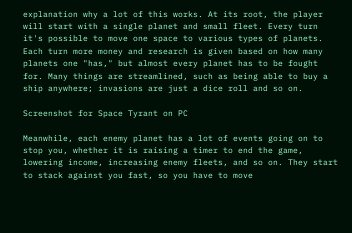explanation why a lot of this works. At its root, the player will start with a single planet and small fleet. Every turn it's possible to move one space to various types of planets. Each turn more money and research is given based on how many planets one "has," but almost every planet has to be fought for. Many things are streamlined, such as being able to buy a ship anywhere; invasions are just a dice roll and so on.

Screenshot for Space Tyrant on PC

Meanwhile, each enemy planet has a lot of events going on to stop you, whether it is raising a timer to end the game, lowering income, increasing enemy fleets, and so on. They start to stack against you fast, so you have to move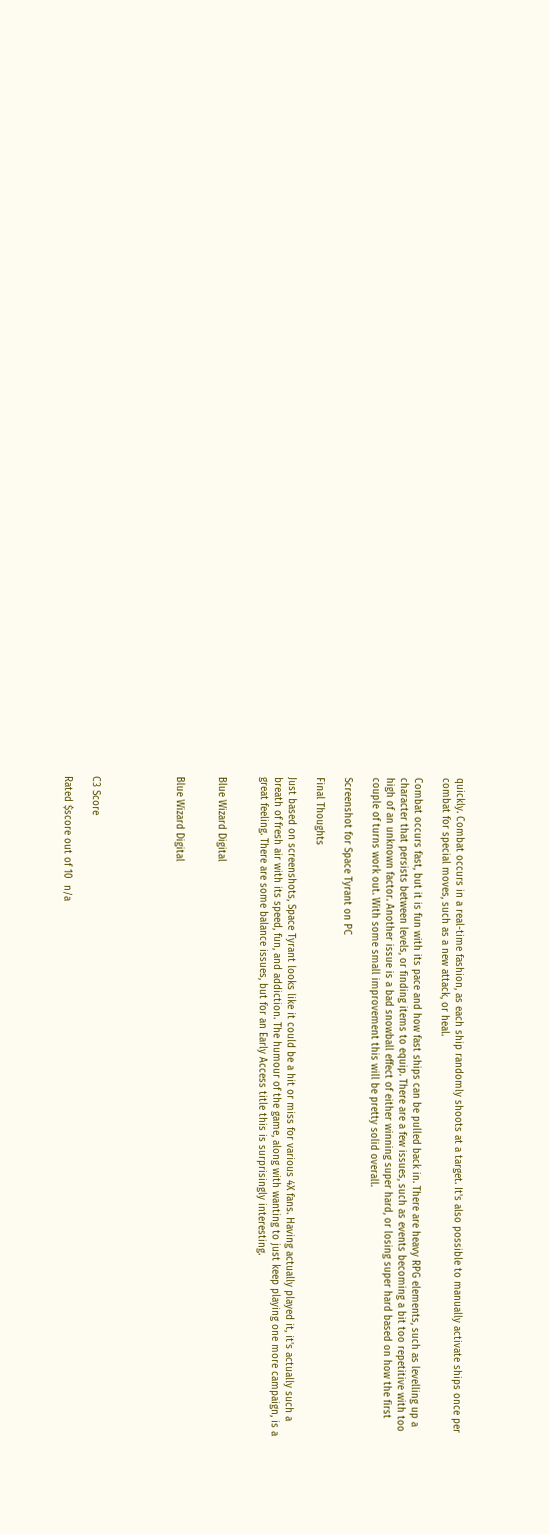quickly. Combat occurs in a real-time fashion, as each ship randomly shoots at a target. It's also possible to manually activate ships once per combat for special moves, such as a new attack, or heal.

Combat occurs fast, but it is fun with its pace and how fast ships can be pulled back in. There are heavy RPG elements, such as levelling up a character that persists between levels, or finding items to equip. There are a few issues, such as events becoming a bit too repetitive with too high of an unknown factor. Another issue is a bad snowball effect of either winning super hard, or losing super hard based on how the first couple of turns work out. With some small improvement this will be pretty solid overall.

Screenshot for Space Tyrant on PC

Final Thoughts

Just based on screenshots, Space Tyrant looks like it could be a hit or miss for various 4X fans. Having actually played it, it's actually such a breath of fresh air with its speed, fun, and addiction. The humour of the game, along with wanting to just keep playing one more campaign, is a great feeling. There are some balance issues, but for an Early Access title this is surprisingly interesting.


Blue Wizard Digital


Blue Wizard Digital





C3 Score

Rated $score out of 10  n/a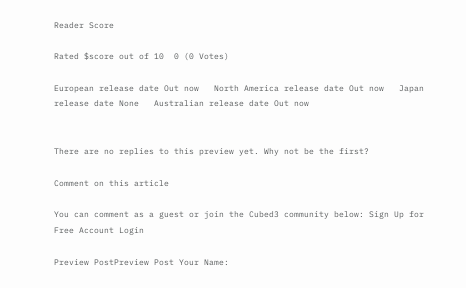Reader Score

Rated $score out of 10  0 (0 Votes)

European release date Out now   North America release date Out now   Japan release date None   Australian release date Out now


There are no replies to this preview yet. Why not be the first?

Comment on this article

You can comment as a guest or join the Cubed3 community below: Sign Up for Free Account Login

Preview PostPreview Post Your Name: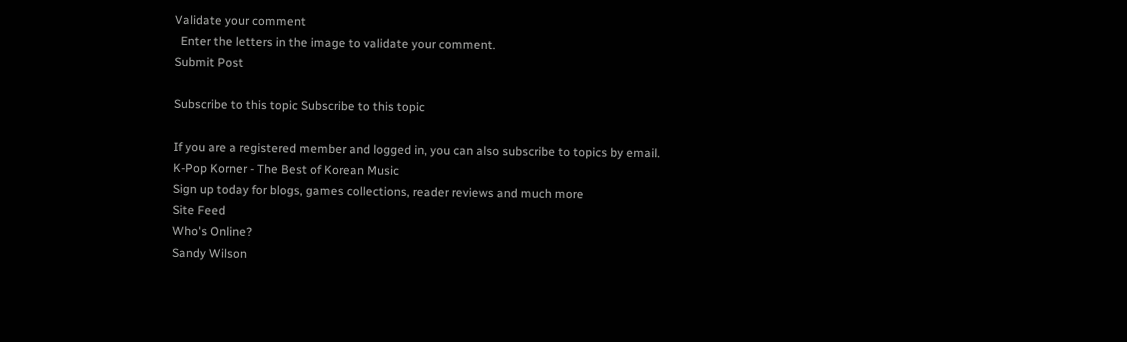Validate your comment
  Enter the letters in the image to validate your comment.
Submit Post

Subscribe to this topic Subscribe to this topic

If you are a registered member and logged in, you can also subscribe to topics by email.
K-Pop Korner - The Best of Korean Music
Sign up today for blogs, games collections, reader reviews and much more
Site Feed
Who's Online?
Sandy Wilson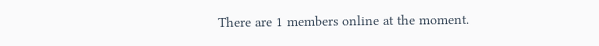There are 1 members online at the moment.